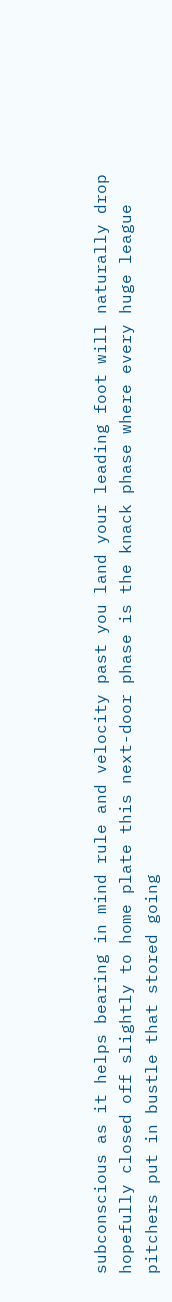subconscious as it helps bearing in mind rule and velocity past you land your leading foot will naturally drop hopefully closed off slightly to home plate this next-door phase is the knack phase where every huge league pitchers put in bustle that stored going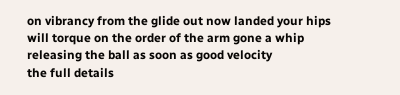on vibrancy from the glide out now landed your hips will torque on the order of the arm gone a whip releasing the ball as soon as good velocity
the full details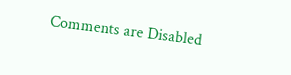Comments are Disabled